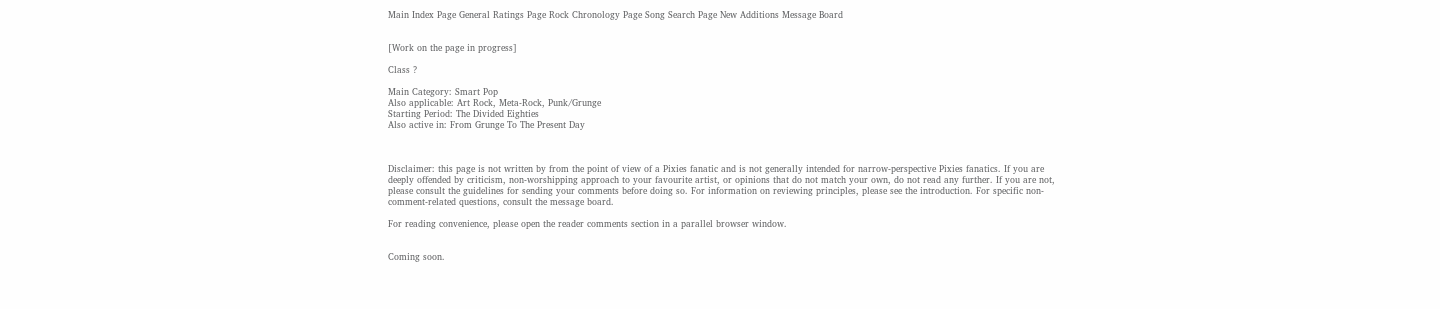Main Index Page General Ratings Page Rock Chronology Page Song Search Page New Additions Message Board


[Work on the page in progress]

Class ?

Main Category: Smart Pop
Also applicable: Art Rock, Meta-Rock, Punk/Grunge
Starting Period: The Divided Eighties
Also active in: From Grunge To The Present Day



Disclaimer: this page is not written by from the point of view of a Pixies fanatic and is not generally intended for narrow-perspective Pixies fanatics. If you are deeply offended by criticism, non-worshipping approach to your favourite artist, or opinions that do not match your own, do not read any further. If you are not, please consult the guidelines for sending your comments before doing so. For information on reviewing principles, please see the introduction. For specific non-comment-related questions, consult the message board.

For reading convenience, please open the reader comments section in a parallel browser window.


Coming soon.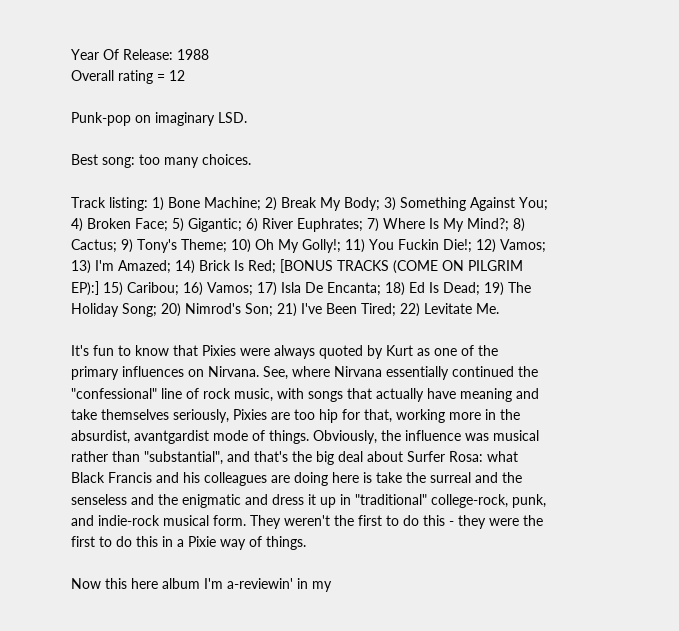Year Of Release: 1988
Overall rating = 12

Punk-pop on imaginary LSD.

Best song: too many choices.

Track listing: 1) Bone Machine; 2) Break My Body; 3) Something Against You; 4) Broken Face; 5) Gigantic; 6) River Euphrates; 7) Where Is My Mind?; 8) Cactus; 9) Tony's Theme; 10) Oh My Golly!; 11) You Fuckin Die!; 12) Vamos; 13) I'm Amazed; 14) Brick Is Red; [BONUS TRACKS (COME ON PILGRIM EP):] 15) Caribou; 16) Vamos; 17) Isla De Encanta; 18) Ed Is Dead; 19) The Holiday Song; 20) Nimrod's Son; 21) I've Been Tired; 22) Levitate Me.

It's fun to know that Pixies were always quoted by Kurt as one of the primary influences on Nirvana. See, where Nirvana essentially continued the "confessional" line of rock music, with songs that actually have meaning and take themselves seriously, Pixies are too hip for that, working more in the absurdist, avantgardist mode of things. Obviously, the influence was musical rather than "substantial", and that's the big deal about Surfer Rosa: what Black Francis and his colleagues are doing here is take the surreal and the senseless and the enigmatic and dress it up in "traditional" college-rock, punk, and indie-rock musical form. They weren't the first to do this - they were the first to do this in a Pixie way of things.

Now this here album I'm a-reviewin' in my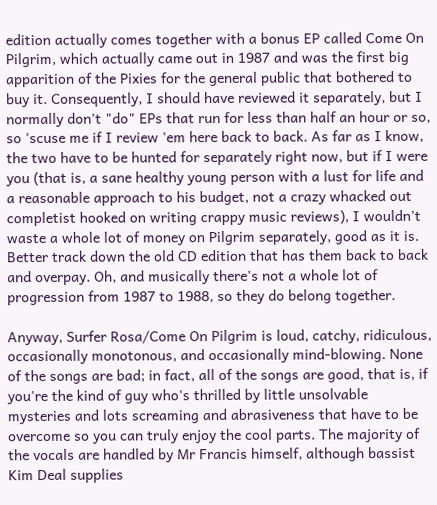edition actually comes together with a bonus EP called Come On Pilgrim, which actually came out in 1987 and was the first big apparition of the Pixies for the general public that bothered to buy it. Consequently, I should have reviewed it separately, but I normally don't "do" EPs that run for less than half an hour or so, so 'scuse me if I review 'em here back to back. As far as I know, the two have to be hunted for separately right now, but if I were you (that is, a sane healthy young person with a lust for life and a reasonable approach to his budget, not a crazy whacked out completist hooked on writing crappy music reviews), I wouldn't waste a whole lot of money on Pilgrim separately, good as it is. Better track down the old CD edition that has them back to back and overpay. Oh, and musically there's not a whole lot of progression from 1987 to 1988, so they do belong together.

Anyway, Surfer Rosa/Come On Pilgrim is loud, catchy, ridiculous, occasionally monotonous, and occasionally mind-blowing. None of the songs are bad; in fact, all of the songs are good, that is, if you're the kind of guy who's thrilled by little unsolvable mysteries and lots screaming and abrasiveness that have to be overcome so you can truly enjoy the cool parts. The majority of the vocals are handled by Mr Francis himself, although bassist Kim Deal supplies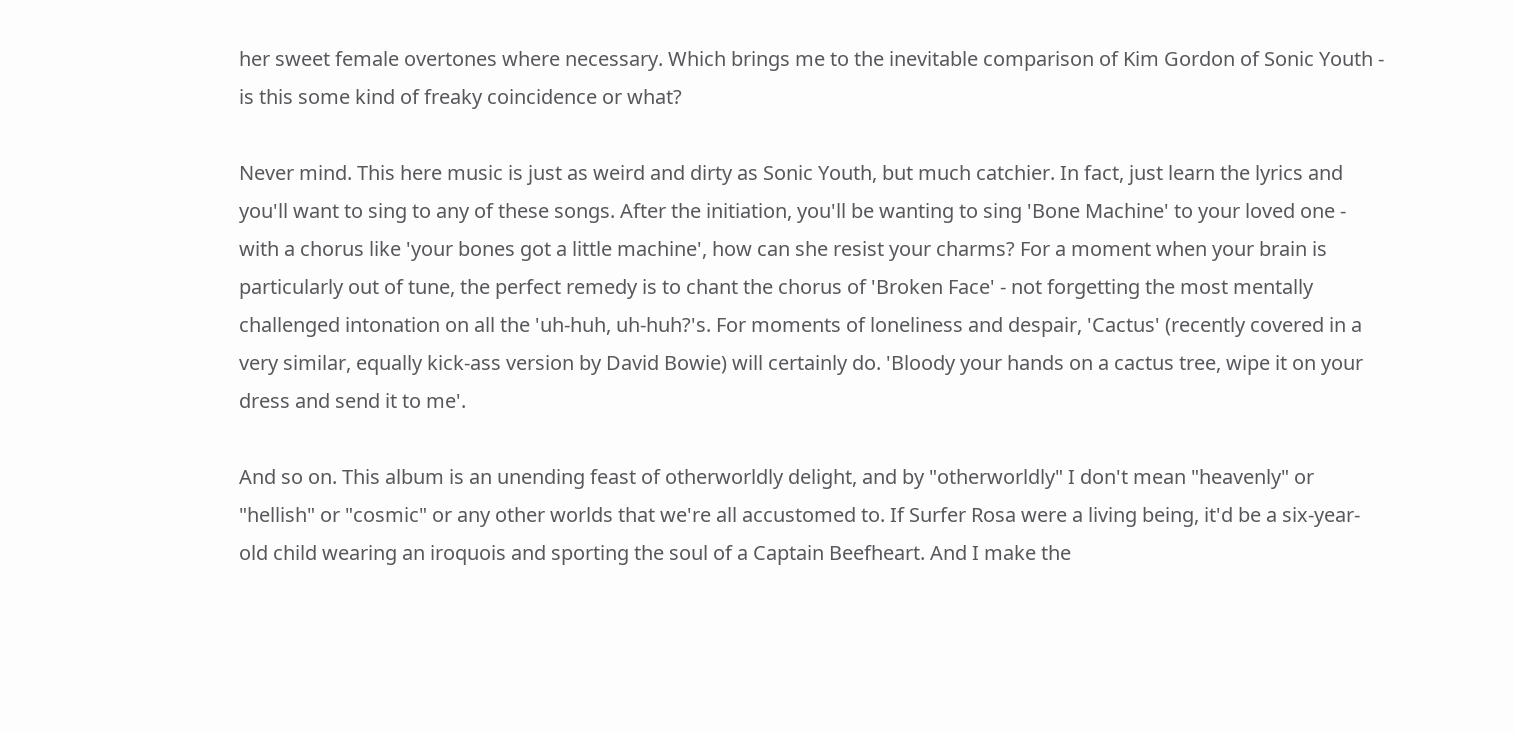her sweet female overtones where necessary. Which brings me to the inevitable comparison of Kim Gordon of Sonic Youth - is this some kind of freaky coincidence or what?

Never mind. This here music is just as weird and dirty as Sonic Youth, but much catchier. In fact, just learn the lyrics and you'll want to sing to any of these songs. After the initiation, you'll be wanting to sing 'Bone Machine' to your loved one - with a chorus like 'your bones got a little machine', how can she resist your charms? For a moment when your brain is particularly out of tune, the perfect remedy is to chant the chorus of 'Broken Face' - not forgetting the most mentally challenged intonation on all the 'uh-huh, uh-huh?'s. For moments of loneliness and despair, 'Cactus' (recently covered in a very similar, equally kick-ass version by David Bowie) will certainly do. 'Bloody your hands on a cactus tree, wipe it on your dress and send it to me'.

And so on. This album is an unending feast of otherworldly delight, and by "otherworldly" I don't mean "heavenly" or "hellish" or "cosmic" or any other worlds that we're all accustomed to. If Surfer Rosa were a living being, it'd be a six-year-old child wearing an iroquois and sporting the soul of a Captain Beefheart. And I make the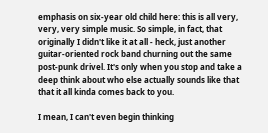emphasis on six-year old child here: this is all very, very, very simple music. So simple, in fact, that originally I didn't like it at all - heck, just another guitar-oriented rock band churning out the same post-punk drivel. It's only when you stop and take a deep think about who else actually sounds like that that it all kinda comes back to you.

I mean, I can't even begin thinking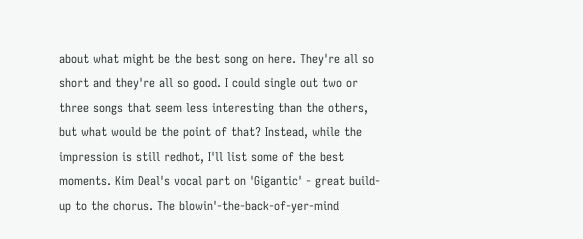about what might be the best song on here. They're all so short and they're all so good. I could single out two or three songs that seem less interesting than the others, but what would be the point of that? Instead, while the impression is still redhot, I'll list some of the best moments. Kim Deal's vocal part on 'Gigantic' - great build-up to the chorus. The blowin'-the-back-of-yer-mind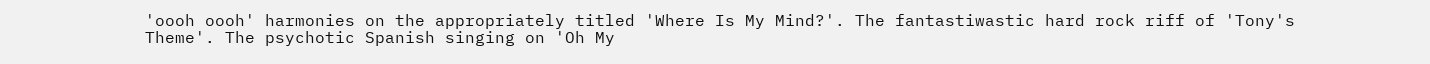'oooh oooh' harmonies on the appropriately titled 'Where Is My Mind?'. The fantastiwastic hard rock riff of 'Tony's Theme'. The psychotic Spanish singing on 'Oh My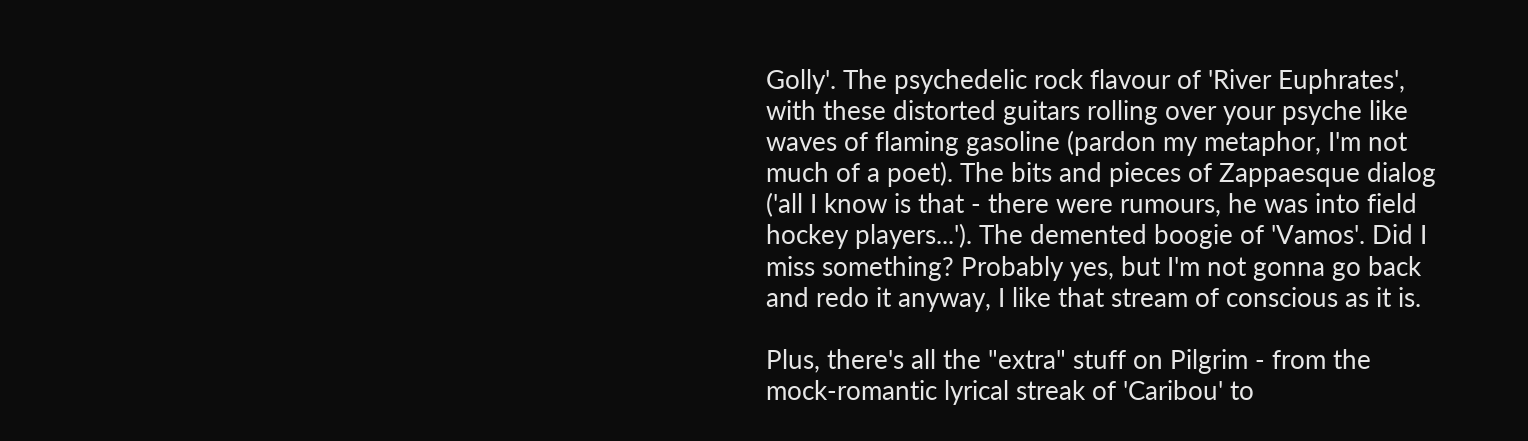Golly'. The psychedelic rock flavour of 'River Euphrates', with these distorted guitars rolling over your psyche like waves of flaming gasoline (pardon my metaphor, I'm not much of a poet). The bits and pieces of Zappaesque dialog ('all I know is that - there were rumours, he was into field hockey players...'). The demented boogie of 'Vamos'. Did I miss something? Probably yes, but I'm not gonna go back and redo it anyway, I like that stream of conscious as it is.

Plus, there's all the "extra" stuff on Pilgrim - from the mock-romantic lyrical streak of 'Caribou' to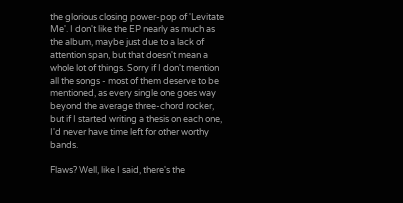the glorious closing power-pop of 'Levitate Me'. I don't like the EP nearly as much as the album, maybe just due to a lack of attention span, but that doesn't mean a whole lot of things. Sorry if I don't mention all the songs - most of them deserve to be mentioned, as every single one goes way beyond the average three-chord rocker, but if I started writing a thesis on each one, I'd never have time left for other worthy bands.

Flaws? Well, like I said, there's the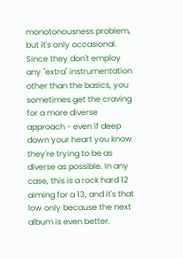monotonousness problem, but it's only occasional. Since they don't employ any "extra" instrumentation other than the basics, you sometimes get the craving for a more diverse approach - even if deep down your heart you know they're trying to be as diverse as possible. In any case, this is a rock hard 12 aiming for a 13, and it's that low only because the next album is even better.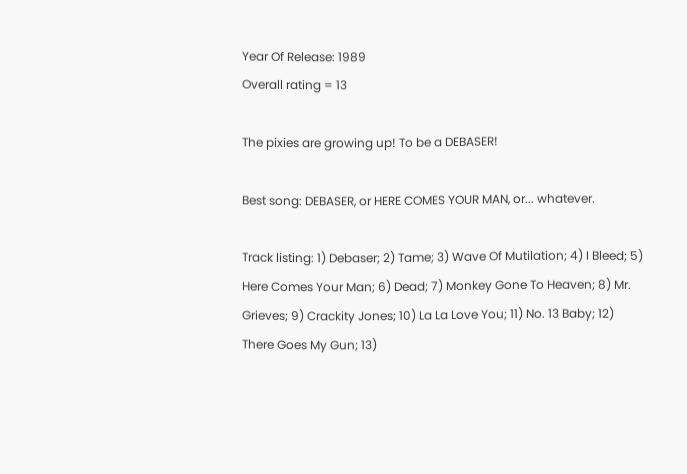Year Of Release: 1989
Overall rating = 13

The pixies are growing up! To be a DEBASER!

Best song: DEBASER, or HERE COMES YOUR MAN, or... whatever.

Track listing: 1) Debaser; 2) Tame; 3) Wave Of Mutilation; 4) I Bleed; 5) Here Comes Your Man; 6) Dead; 7) Monkey Gone To Heaven; 8) Mr. Grieves; 9) Crackity Jones; 10) La La Love You; 11) No. 13 Baby; 12) There Goes My Gun; 13)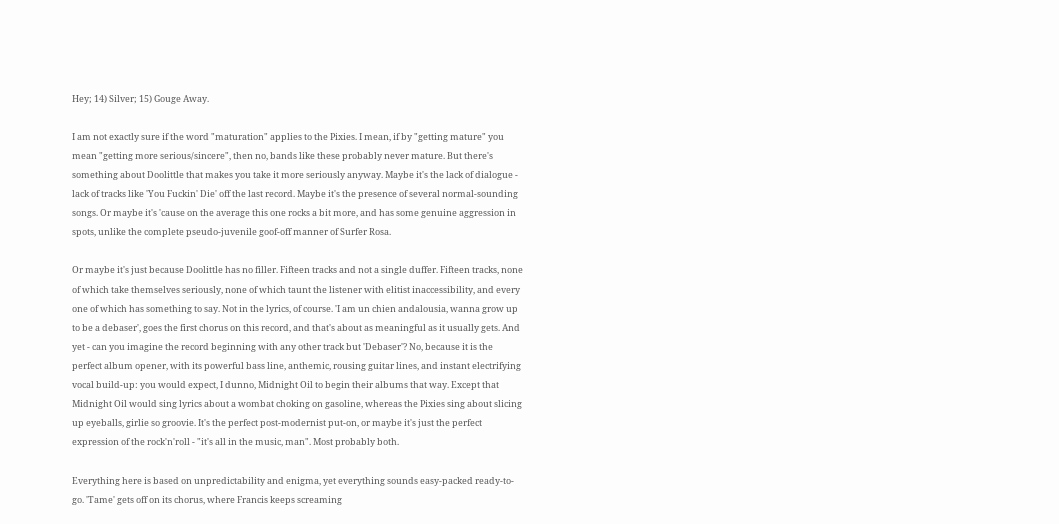Hey; 14) Silver; 15) Gouge Away.

I am not exactly sure if the word "maturation" applies to the Pixies. I mean, if by "getting mature" you mean "getting more serious/sincere", then no, bands like these probably never mature. But there's something about Doolittle that makes you take it more seriously anyway. Maybe it's the lack of dialogue - lack of tracks like 'You Fuckin' Die' off the last record. Maybe it's the presence of several normal-sounding songs. Or maybe it's 'cause on the average this one rocks a bit more, and has some genuine aggression in spots, unlike the complete pseudo-juvenile goof-off manner of Surfer Rosa.

Or maybe it's just because Doolittle has no filler. Fifteen tracks and not a single duffer. Fifteen tracks, none of which take themselves seriously, none of which taunt the listener with elitist inaccessibility, and every one of which has something to say. Not in the lyrics, of course. 'I am un chien andalousia, wanna grow up to be a debaser', goes the first chorus on this record, and that's about as meaningful as it usually gets. And yet - can you imagine the record beginning with any other track but 'Debaser'? No, because it is the perfect album opener, with its powerful bass line, anthemic, rousing guitar lines, and instant electrifying vocal build-up: you would expect, I dunno, Midnight Oil to begin their albums that way. Except that Midnight Oil would sing lyrics about a wombat choking on gasoline, whereas the Pixies sing about slicing up eyeballs, girlie so groovie. It's the perfect post-modernist put-on, or maybe it's just the perfect expression of the rock'n'roll - "it's all in the music, man". Most probably both.

Everything here is based on unpredictability and enigma, yet everything sounds easy-packed ready-to-go. 'Tame' gets off on its chorus, where Francis keeps screaming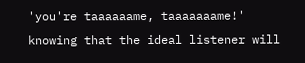'you're taaaaaame, taaaaaaame!' knowing that the ideal listener will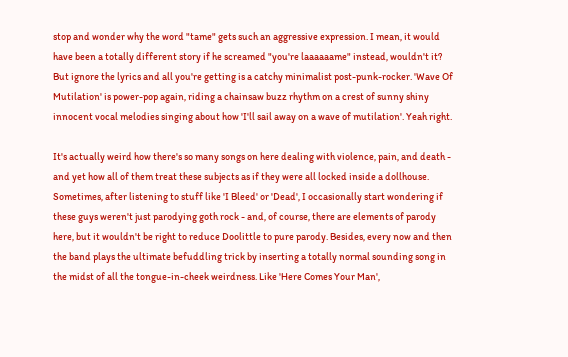stop and wonder why the word "tame" gets such an aggressive expression. I mean, it would have been a totally different story if he screamed "you're laaaaaame" instead, wouldn't it? But ignore the lyrics and all you're getting is a catchy minimalist post-punk-rocker. 'Wave Of Mutilation' is power-pop again, riding a chainsaw buzz rhythm on a crest of sunny shiny innocent vocal melodies singing about how 'I'll sail away on a wave of mutilation'. Yeah right.

It's actually weird how there's so many songs on here dealing with violence, pain, and death - and yet how all of them treat these subjects as if they were all locked inside a dollhouse. Sometimes, after listening to stuff like 'I Bleed' or 'Dead', I occasionally start wondering if these guys weren't just parodying goth rock - and, of course, there are elements of parody here, but it wouldn't be right to reduce Doolittle to pure parody. Besides, every now and then the band plays the ultimate befuddling trick by inserting a totally normal sounding song in the midst of all the tongue-in-cheek weirdness. Like 'Here Comes Your Man',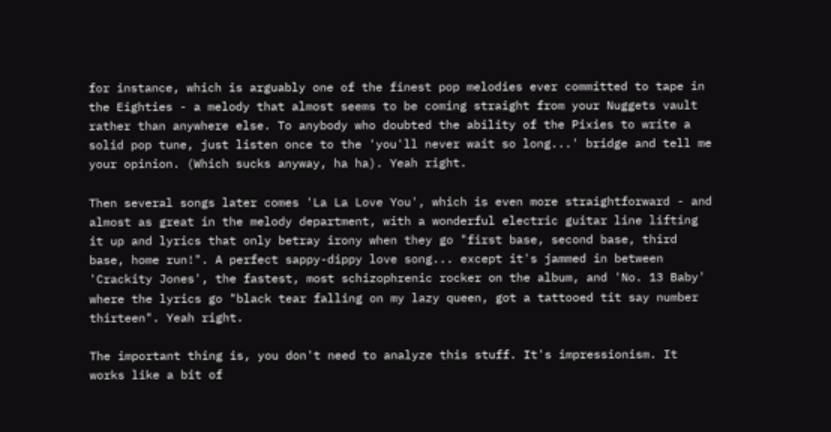for instance, which is arguably one of the finest pop melodies ever committed to tape in the Eighties - a melody that almost seems to be coming straight from your Nuggets vault rather than anywhere else. To anybody who doubted the ability of the Pixies to write a solid pop tune, just listen once to the 'you'll never wait so long...' bridge and tell me your opinion. (Which sucks anyway, ha ha). Yeah right.

Then several songs later comes 'La La Love You', which is even more straightforward - and almost as great in the melody department, with a wonderful electric guitar line lifting it up and lyrics that only betray irony when they go "first base, second base, third base, home run!". A perfect sappy-dippy love song... except it's jammed in between 'Crackity Jones', the fastest, most schizophrenic rocker on the album, and 'No. 13 Baby' where the lyrics go "black tear falling on my lazy queen, got a tattooed tit say number thirteen". Yeah right.

The important thing is, you don't need to analyze this stuff. It's impressionism. It works like a bit of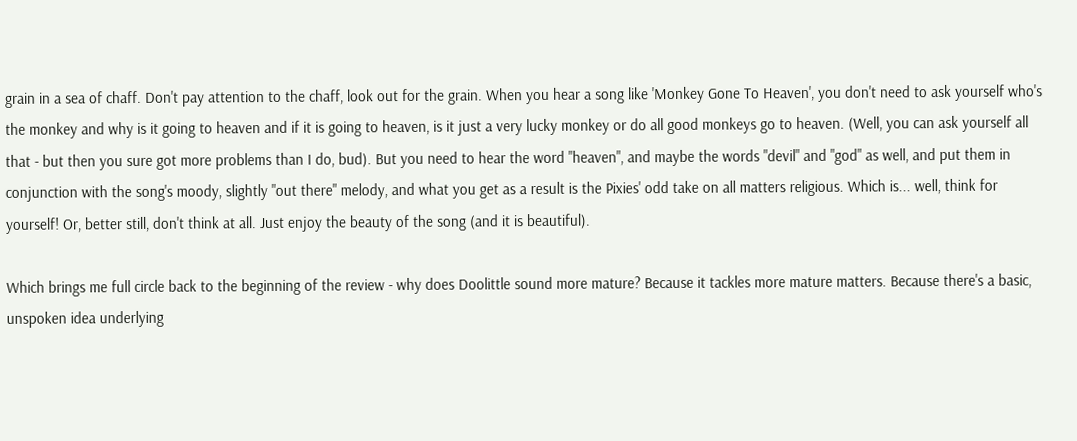grain in a sea of chaff. Don't pay attention to the chaff, look out for the grain. When you hear a song like 'Monkey Gone To Heaven', you don't need to ask yourself who's the monkey and why is it going to heaven and if it is going to heaven, is it just a very lucky monkey or do all good monkeys go to heaven. (Well, you can ask yourself all that - but then you sure got more problems than I do, bud). But you need to hear the word "heaven", and maybe the words "devil" and "god" as well, and put them in conjunction with the song's moody, slightly "out there" melody, and what you get as a result is the Pixies' odd take on all matters religious. Which is... well, think for yourself! Or, better still, don't think at all. Just enjoy the beauty of the song (and it is beautiful).

Which brings me full circle back to the beginning of the review - why does Doolittle sound more mature? Because it tackles more mature matters. Because there's a basic, unspoken idea underlying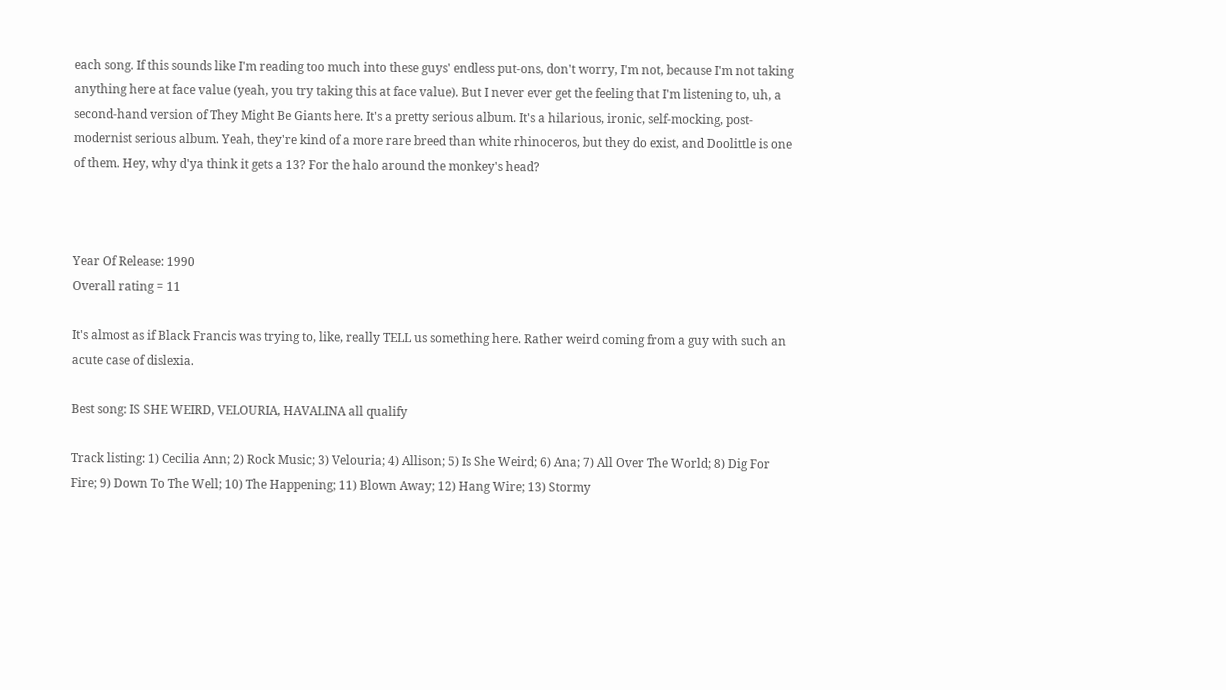each song. If this sounds like I'm reading too much into these guys' endless put-ons, don't worry, I'm not, because I'm not taking anything here at face value (yeah, you try taking this at face value). But I never ever get the feeling that I'm listening to, uh, a second-hand version of They Might Be Giants here. It's a pretty serious album. It's a hilarious, ironic, self-mocking, post-modernist serious album. Yeah, they're kind of a more rare breed than white rhinoceros, but they do exist, and Doolittle is one of them. Hey, why d'ya think it gets a 13? For the halo around the monkey's head?



Year Of Release: 1990
Overall rating = 11

It's almost as if Black Francis was trying to, like, really TELL us something here. Rather weird coming from a guy with such an acute case of dislexia.

Best song: IS SHE WEIRD, VELOURIA, HAVALINA all qualify

Track listing: 1) Cecilia Ann; 2) Rock Music; 3) Velouria; 4) Allison; 5) Is She Weird; 6) Ana; 7) All Over The World; 8) Dig For Fire; 9) Down To The Well; 10) The Happening; 11) Blown Away; 12) Hang Wire; 13) Stormy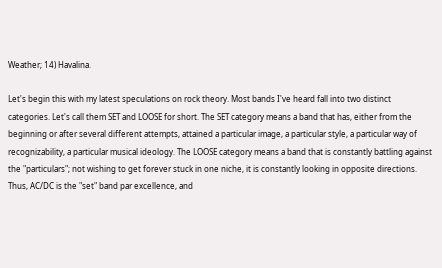Weather; 14) Havalina.

Let's begin this with my latest speculations on rock theory. Most bands I've heard fall into two distinct categories. Let's call them SET and LOOSE for short. The SET category means a band that has, either from the beginning or after several different attempts, attained a particular image, a particular style, a particular way of recognizability, a particular musical ideology. The LOOSE category means a band that is constantly battling against the "particulars"; not wishing to get forever stuck in one niche, it is constantly looking in opposite directions. Thus, AC/DC is the "set" band par excellence, and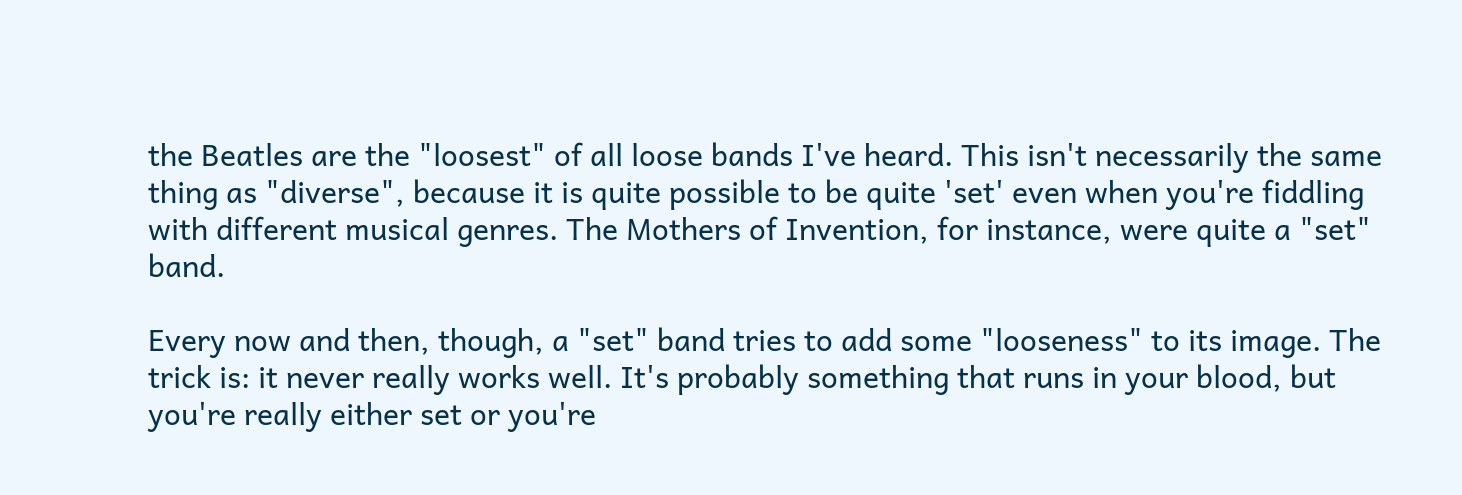the Beatles are the "loosest" of all loose bands I've heard. This isn't necessarily the same thing as "diverse", because it is quite possible to be quite 'set' even when you're fiddling with different musical genres. The Mothers of Invention, for instance, were quite a "set" band.

Every now and then, though, a "set" band tries to add some "looseness" to its image. The trick is: it never really works well. It's probably something that runs in your blood, but you're really either set or you're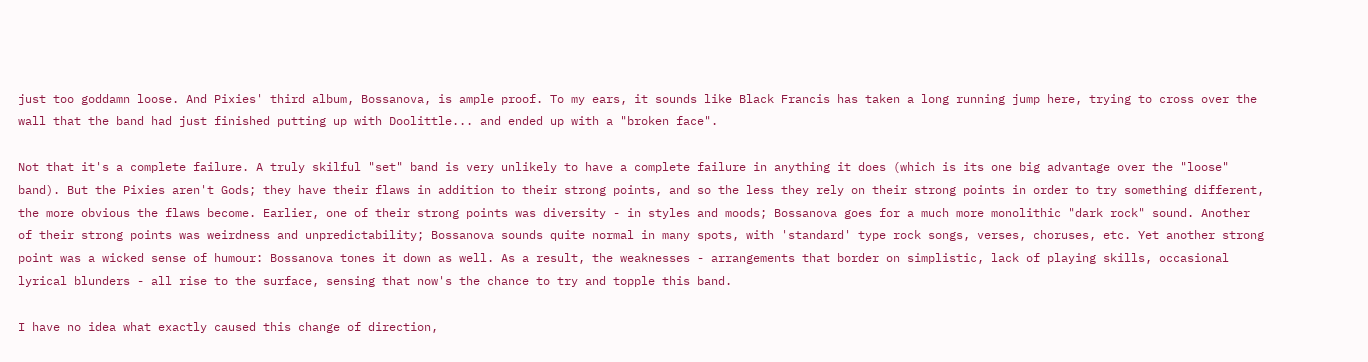just too goddamn loose. And Pixies' third album, Bossanova, is ample proof. To my ears, it sounds like Black Francis has taken a long running jump here, trying to cross over the wall that the band had just finished putting up with Doolittle... and ended up with a "broken face".

Not that it's a complete failure. A truly skilful "set" band is very unlikely to have a complete failure in anything it does (which is its one big advantage over the "loose" band). But the Pixies aren't Gods; they have their flaws in addition to their strong points, and so the less they rely on their strong points in order to try something different, the more obvious the flaws become. Earlier, one of their strong points was diversity - in styles and moods; Bossanova goes for a much more monolithic "dark rock" sound. Another of their strong points was weirdness and unpredictability; Bossanova sounds quite normal in many spots, with 'standard' type rock songs, verses, choruses, etc. Yet another strong point was a wicked sense of humour: Bossanova tones it down as well. As a result, the weaknesses - arrangements that border on simplistic, lack of playing skills, occasional lyrical blunders - all rise to the surface, sensing that now's the chance to try and topple this band.

I have no idea what exactly caused this change of direction,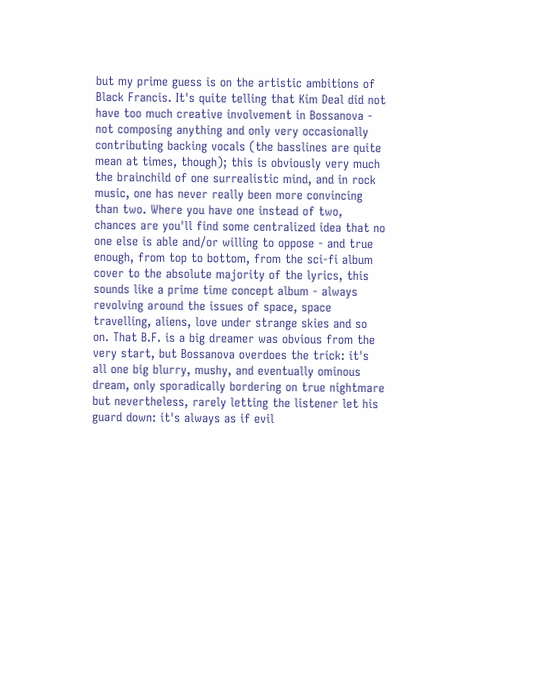but my prime guess is on the artistic ambitions of Black Francis. It's quite telling that Kim Deal did not have too much creative involvement in Bossanova - not composing anything and only very occasionally contributing backing vocals (the basslines are quite mean at times, though); this is obviously very much the brainchild of one surrealistic mind, and in rock music, one has never really been more convincing than two. Where you have one instead of two, chances are you'll find some centralized idea that no one else is able and/or willing to oppose - and true enough, from top to bottom, from the sci-fi album cover to the absolute majority of the lyrics, this sounds like a prime time concept album - always revolving around the issues of space, space travelling, aliens, love under strange skies and so on. That B.F. is a big dreamer was obvious from the very start, but Bossanova overdoes the trick: it's all one big blurry, mushy, and eventually ominous dream, only sporadically bordering on true nightmare but nevertheless, rarely letting the listener let his guard down: it's always as if evil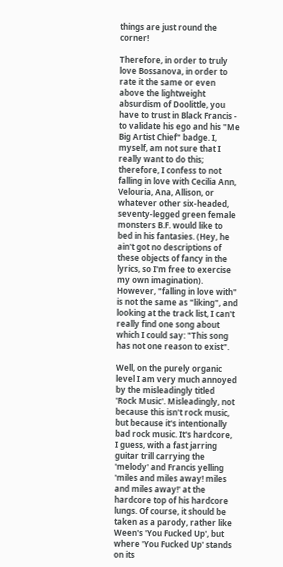things are just round the corner!

Therefore, in order to truly love Bossanova, in order to rate it the same or even above the lightweight absurdism of Doolittle, you have to trust in Black Francis - to validate his ego and his "Me Big Artist Chief" badge. I, myself, am not sure that I really want to do this; therefore, I confess to not falling in love with Cecilia Ann, Velouria, Ana, Allison, or whatever other six-headed, seventy-legged green female monsters B.F. would like to bed in his fantasies. (Hey, he ain't got no descriptions of these objects of fancy in the lyrics, so I'm free to exercise my own imagination). However, "falling in love with" is not the same as "liking", and looking at the track list, I can't really find one song about which I could say: "This song has not one reason to exist".

Well, on the purely organic level I am very much annoyed by the misleadingly titled 'Rock Music'. Misleadingly, not because this isn't rock music, but because it's intentionally bad rock music. It's hardcore, I guess, with a fast jarring guitar trill carrying the 'melody' and Francis yelling 'miles and miles away! miles and miles away!' at the hardcore top of his hardcore lungs. Of course, it should be taken as a parody, rather like Ween's 'You Fucked Up', but where 'You Fucked Up' stands on its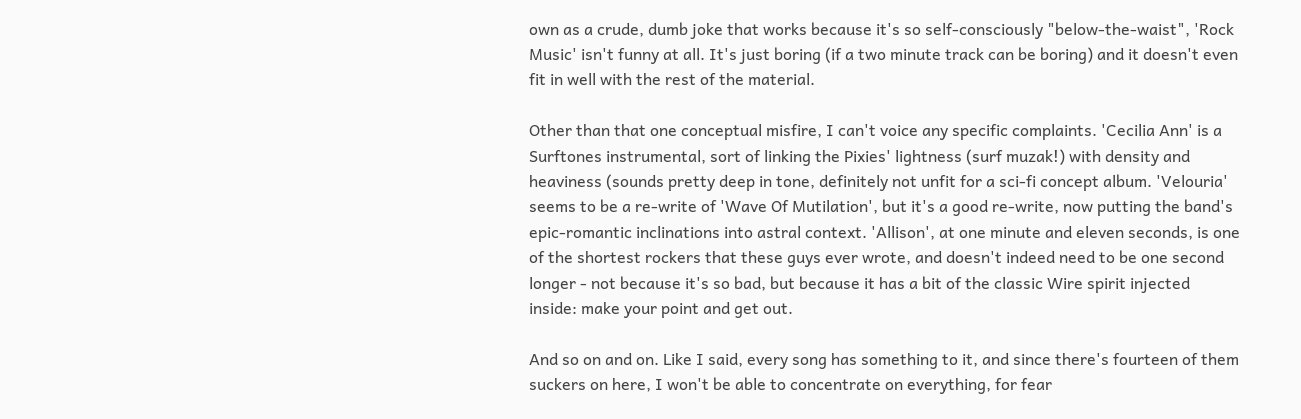own as a crude, dumb joke that works because it's so self-consciously "below-the-waist", 'Rock Music' isn't funny at all. It's just boring (if a two minute track can be boring) and it doesn't even fit in well with the rest of the material.

Other than that one conceptual misfire, I can't voice any specific complaints. 'Cecilia Ann' is a Surftones instrumental, sort of linking the Pixies' lightness (surf muzak!) with density and heaviness (sounds pretty deep in tone, definitely not unfit for a sci-fi concept album. 'Velouria' seems to be a re-write of 'Wave Of Mutilation', but it's a good re-write, now putting the band's epic-romantic inclinations into astral context. 'Allison', at one minute and eleven seconds, is one of the shortest rockers that these guys ever wrote, and doesn't indeed need to be one second longer - not because it's so bad, but because it has a bit of the classic Wire spirit injected inside: make your point and get out.

And so on and on. Like I said, every song has something to it, and since there's fourteen of them suckers on here, I won't be able to concentrate on everything, for fear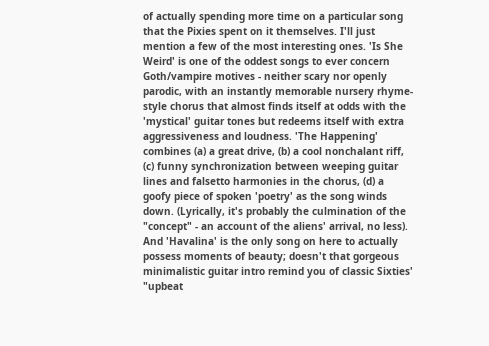of actually spending more time on a particular song that the Pixies spent on it themselves. I'll just mention a few of the most interesting ones. 'Is She Weird' is one of the oddest songs to ever concern Goth/vampire motives - neither scary nor openly parodic, with an instantly memorable nursery rhyme-style chorus that almost finds itself at odds with the 'mystical' guitar tones but redeems itself with extra aggressiveness and loudness. 'The Happening' combines (a) a great drive, (b) a cool nonchalant riff, (c) funny synchronization between weeping guitar lines and falsetto harmonies in the chorus, (d) a goofy piece of spoken 'poetry' as the song winds down. (Lyrically, it's probably the culmination of the "concept" - an account of the aliens' arrival, no less). And 'Havalina' is the only song on here to actually possess moments of beauty; doesn't that gorgeous minimalistic guitar intro remind you of classic Sixties' "upbeat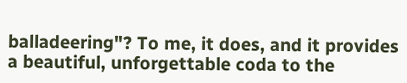balladeering"? To me, it does, and it provides a beautiful, unforgettable coda to the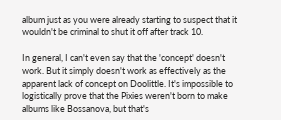album just as you were already starting to suspect that it wouldn't be criminal to shut it off after track 10.

In general, I can't even say that the 'concept' doesn't work. But it simply doesn't work as effectively as the apparent lack of concept on Doolittle. It's impossible to logistically prove that the Pixies weren't born to make albums like Bossanova, but that's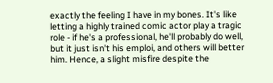exactly the feeling I have in my bones. It's like letting a highly trained comic actor play a tragic role - if he's a professional, he'll probably do well, but it just isn't his emploi, and others will better him. Hence, a slight misfire despite the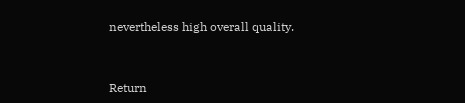nevertheless high overall quality.


Return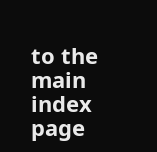to the main index page